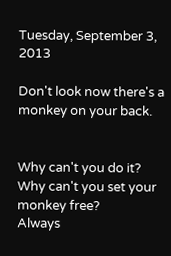Tuesday, September 3, 2013

Don't look now there's a monkey on your back.


Why can't you do it?
Why can't you set your monkey free?
Always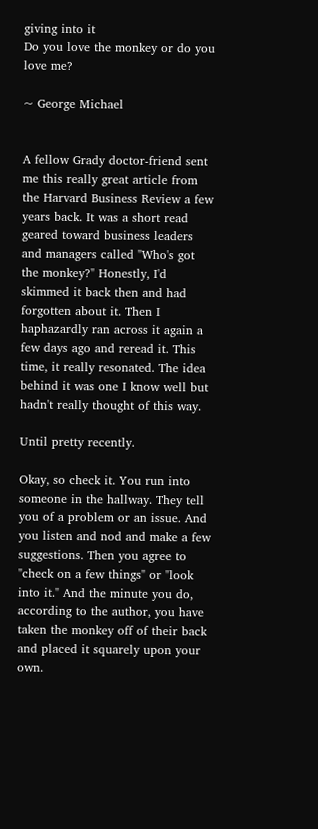giving into it
Do you love the monkey or do you love me?

~ George Michael


A fellow Grady doctor-friend sent me this really great article from the Harvard Business Review a few years back. It was a short read geared toward business leaders and managers called "Who's got the monkey?" Honestly, I'd skimmed it back then and had forgotten about it. Then I haphazardly ran across it again a few days ago and reread it. This time, it really resonated. The idea behind it was one I know well but hadn't really thought of this way.

Until pretty recently.

Okay, so check it. You run into someone in the hallway. They tell you of a problem or an issue. And you listen and nod and make a few suggestions. Then you agree to "check on a few things" or "look into it." And the minute you do, according to the author, you have taken the monkey off of their back and placed it squarely upon your own.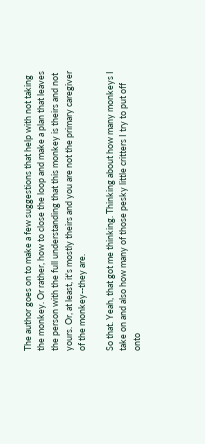The author goes on to make a few suggestions that help with not taking the monkey. Or rather, how to close the loop and make a plan that leaves the person with the full understanding that this monkey is theirs and not yours. Or, at least, it's mostly theirs and you are not the primary caregiver of the monkey--they are.

So that. Yeah, that got me thinking. Thinking about how many monkeys I take on and also how many of those pesky little critters I try to put off onto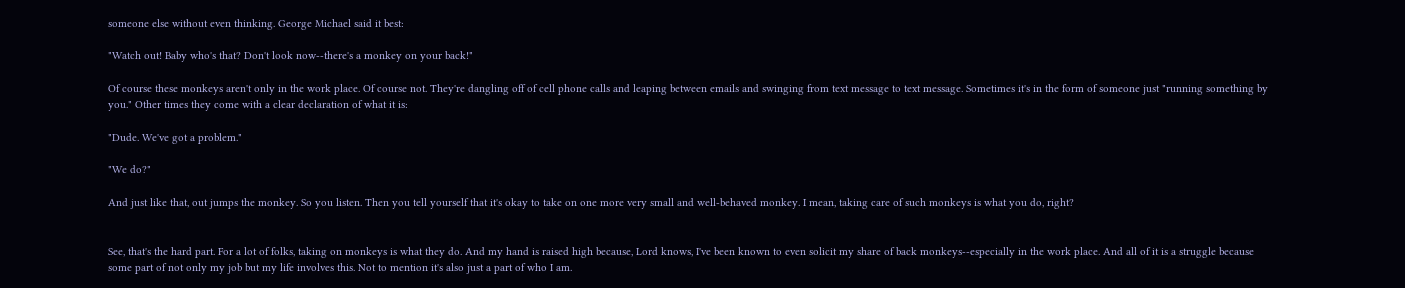someone else without even thinking. George Michael said it best:

"Watch out! Baby who's that? Don't look now--there's a monkey on your back!"

Of course these monkeys aren't only in the work place. Of course not. They're dangling off of cell phone calls and leaping between emails and swinging from text message to text message. Sometimes it's in the form of someone just "running something by you." Other times they come with a clear declaration of what it is:

"Dude. We've got a problem."

"We do?"

And just like that, out jumps the monkey. So you listen. Then you tell yourself that it's okay to take on one more very small and well-behaved monkey. I mean, taking care of such monkeys is what you do, right?


See, that's the hard part. For a lot of folks, taking on monkeys is what they do. And my hand is raised high because, Lord knows, I've been known to even solicit my share of back monkeys--especially in the work place. And all of it is a struggle because some part of not only my job but my life involves this. Not to mention it's also just a part of who I am.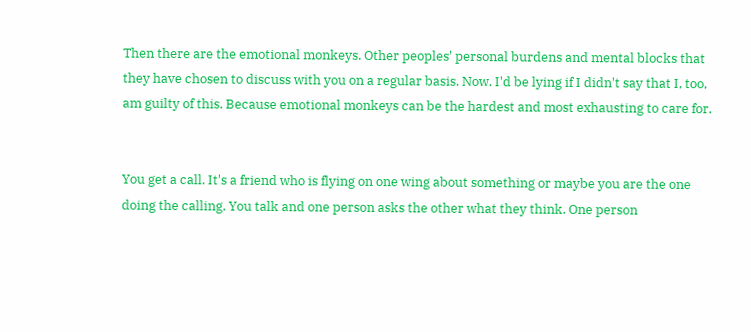Then there are the emotional monkeys. Other peoples' personal burdens and mental blocks that they have chosen to discuss with you on a regular basis. Now. I'd be lying if I didn't say that I, too, am guilty of this. Because emotional monkeys can be the hardest and most exhausting to care for.


You get a call. It's a friend who is flying on one wing about something or maybe you are the one doing the calling. You talk and one person asks the other what they think. One person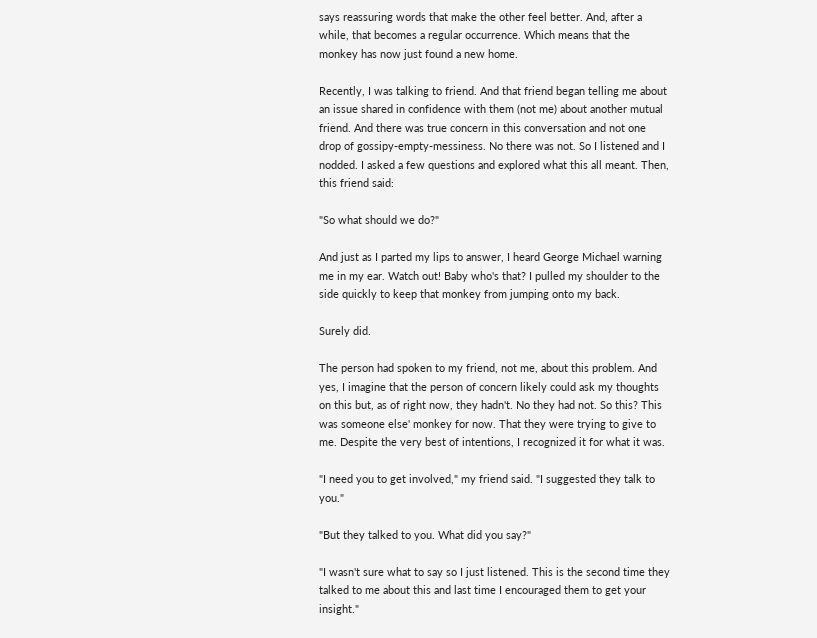says reassuring words that make the other feel better. And, after a while, that becomes a regular occurrence. Which means that the monkey has now just found a new home.

Recently, I was talking to friend. And that friend began telling me about an issue shared in confidence with them (not me) about another mutual friend. And there was true concern in this conversation and not one drop of gossipy-empty-messiness. No there was not. So I listened and I nodded. I asked a few questions and explored what this all meant. Then, this friend said:

"So what should we do?"

And just as I parted my lips to answer, I heard George Michael warning me in my ear. Watch out! Baby who's that? I pulled my shoulder to the side quickly to keep that monkey from jumping onto my back.

Surely did.

The person had spoken to my friend, not me, about this problem. And yes, I imagine that the person of concern likely could ask my thoughts on this but, as of right now, they hadn't. No they had not. So this? This was someone else' monkey for now. That they were trying to give to me. Despite the very best of intentions, I recognized it for what it was.

"I need you to get involved," my friend said. "I suggested they talk to you."

"But they talked to you. What did you say?"

"I wasn't sure what to say so I just listened. This is the second time they talked to me about this and last time I encouraged them to get your insight."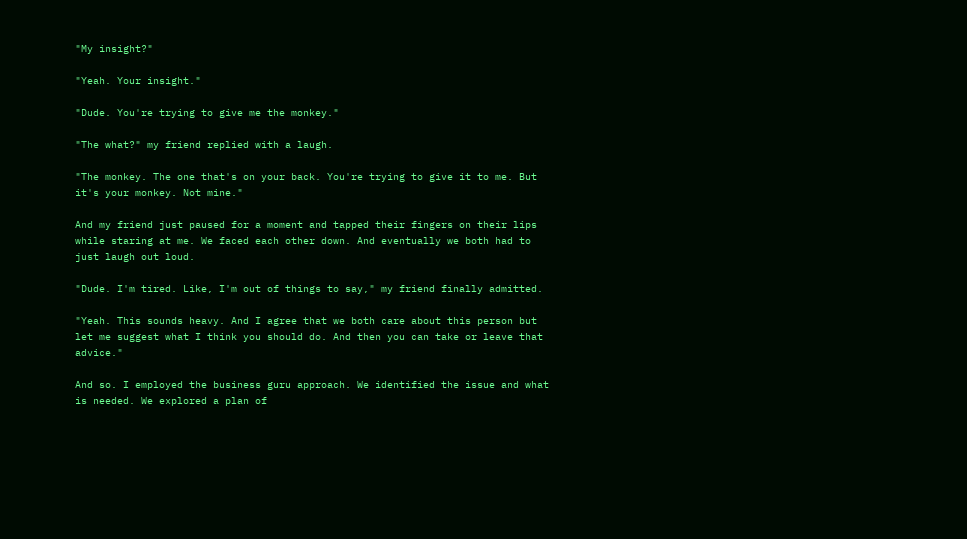"My insight?"

"Yeah. Your insight."

"Dude. You're trying to give me the monkey."

"The what?" my friend replied with a laugh.

"The monkey. The one that's on your back. You're trying to give it to me. But it's your monkey. Not mine."

And my friend just paused for a moment and tapped their fingers on their lips while staring at me. We faced each other down. And eventually we both had to just laugh out loud.

"Dude. I'm tired. Like, I'm out of things to say," my friend finally admitted.

"Yeah. This sounds heavy. And I agree that we both care about this person but let me suggest what I think you should do. And then you can take or leave that advice."

And so. I employed the business guru approach. We identified the issue and what is needed. We explored a plan of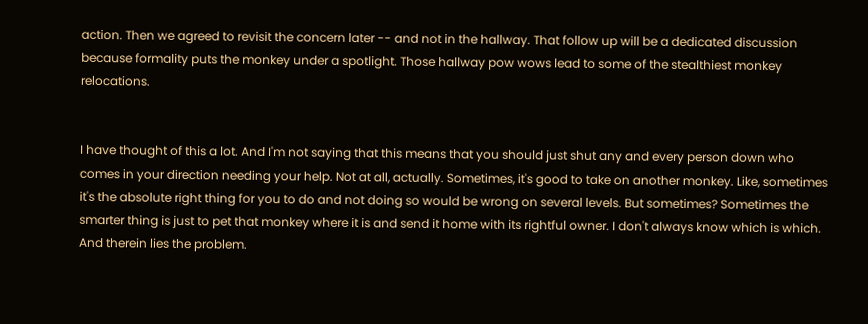action. Then we agreed to revisit the concern later -- and not in the hallway. That follow up will be a dedicated discussion because formality puts the monkey under a spotlight. Those hallway pow wows lead to some of the stealthiest monkey relocations.


I have thought of this a lot. And I'm not saying that this means that you should just shut any and every person down who comes in your direction needing your help. Not at all, actually. Sometimes, it's good to take on another monkey. Like, sometimes it's the absolute right thing for you to do and not doing so would be wrong on several levels. But sometimes? Sometimes the smarter thing is just to pet that monkey where it is and send it home with its rightful owner. I don't always know which is which. And therein lies the problem.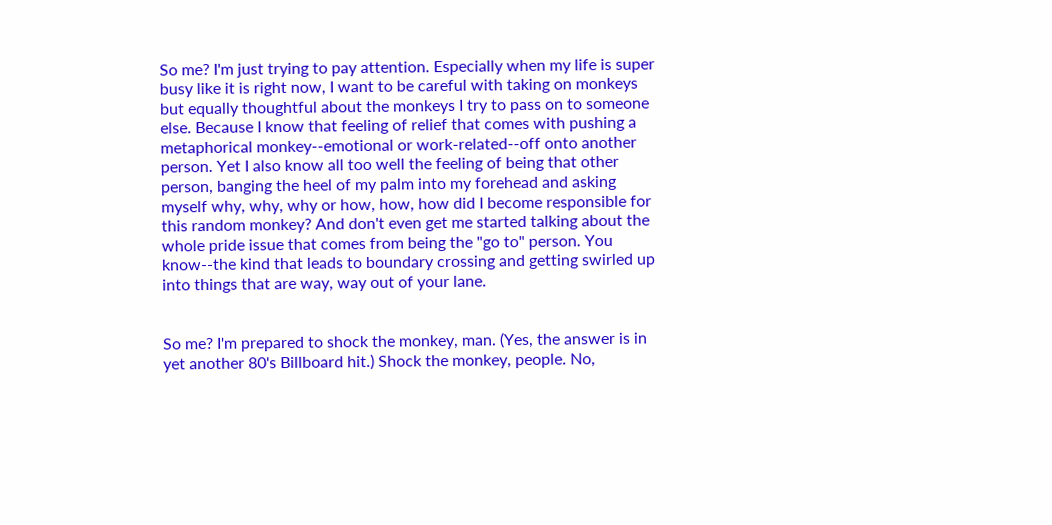So me? I'm just trying to pay attention. Especially when my life is super busy like it is right now, I want to be careful with taking on monkeys but equally thoughtful about the monkeys I try to pass on to someone else. Because I know that feeling of relief that comes with pushing a metaphorical monkey--emotional or work-related--off onto another person. Yet I also know all too well the feeling of being that other person, banging the heel of my palm into my forehead and asking myself why, why, why or how, how, how did I become responsible for this random monkey? And don't even get me started talking about the whole pride issue that comes from being the "go to" person. You know--the kind that leads to boundary crossing and getting swirled up into things that are way, way out of your lane.


So me? I'm prepared to shock the monkey, man. (Yes, the answer is in yet another 80's Billboard hit.) Shock the monkey, people. No,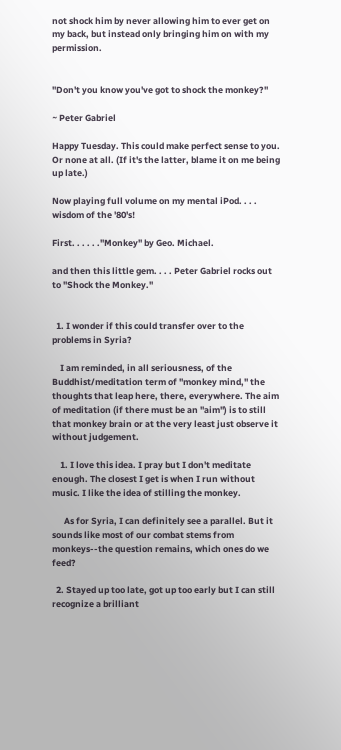not shock him by never allowing him to ever get on my back, but instead only bringing him on with my permission.


"Don't you know you've got to shock the monkey?"

~ Peter Gabriel

Happy Tuesday. This could make perfect sense to you. Or none at all. (If it's the latter, blame it on me being up late.)

Now playing full volume on my mental iPod. . . . wisdom of the '80's!

First. . . . . ."Monkey" by Geo. Michael.

and then this little gem. . . . Peter Gabriel rocks out to "Shock the Monkey."


  1. I wonder if this could transfer over to the problems in Syria?

    I am reminded, in all seriousness, of the Buddhist/meditation term of "monkey mind," the thoughts that leap here, there, everywhere. The aim of meditation (if there must be an "aim") is to still that monkey brain or at the very least just observe it without judgement.

    1. I love this idea. I pray but I don't meditate enough. The closest I get is when I run without music. I like the idea of stilling the monkey.

      As for Syria, I can definitely see a parallel. But it sounds like most of our combat stems from monkeys--the question remains, which ones do we feed?

  2. Stayed up too late, got up too early but I can still recognize a brilliant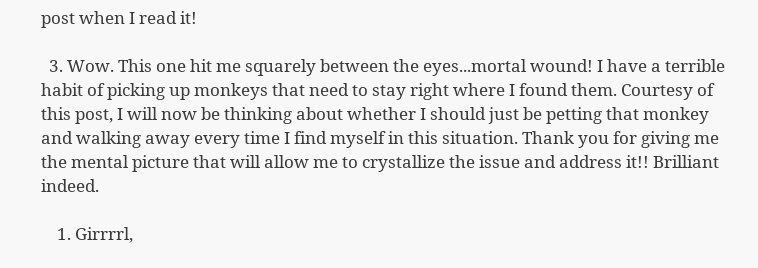post when I read it!

  3. Wow. This one hit me squarely between the eyes...mortal wound! I have a terrible habit of picking up monkeys that need to stay right where I found them. Courtesy of this post, I will now be thinking about whether I should just be petting that monkey and walking away every time I find myself in this situation. Thank you for giving me the mental picture that will allow me to crystallize the issue and address it!! Brilliant indeed.

    1. Girrrrl,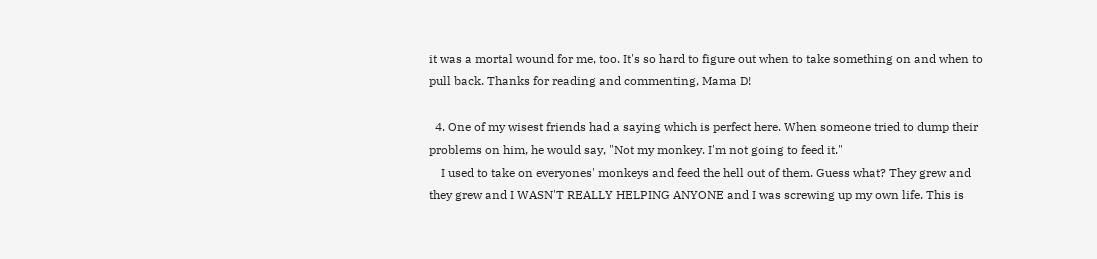it was a mortal wound for me, too. It's so hard to figure out when to take something on and when to pull back. Thanks for reading and commenting, Mama D!

  4. One of my wisest friends had a saying which is perfect here. When someone tried to dump their problems on him, he would say, "Not my monkey. I'm not going to feed it."
    I used to take on everyones' monkeys and feed the hell out of them. Guess what? They grew and they grew and I WASN'T REALLY HELPING ANYONE and I was screwing up my own life. This is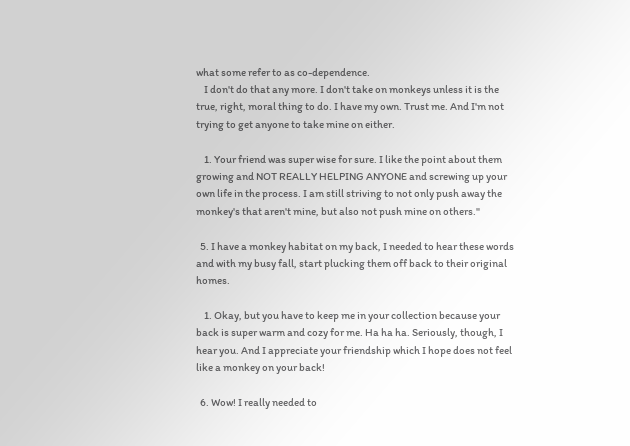what some refer to as co-dependence.
    I don't do that any more. I don't take on monkeys unless it is the true, right, moral thing to do. I have my own. Trust me. And I'm not trying to get anyone to take mine on either.

    1. Your friend was super wise for sure. I like the point about them growing and NOT REALLY HELPING ANYONE and screwing up your own life in the process. I am still striving to not only push away the monkey's that aren't mine, but also not push mine on others."

  5. I have a monkey habitat on my back, I needed to hear these words and with my busy fall, start plucking them off back to their original homes.

    1. Okay, but you have to keep me in your collection because your back is super warm and cozy for me. Ha ha ha. Seriously, though, I hear you. And I appreciate your friendship which I hope does not feel like a monkey on your back!

  6. Wow! I really needed to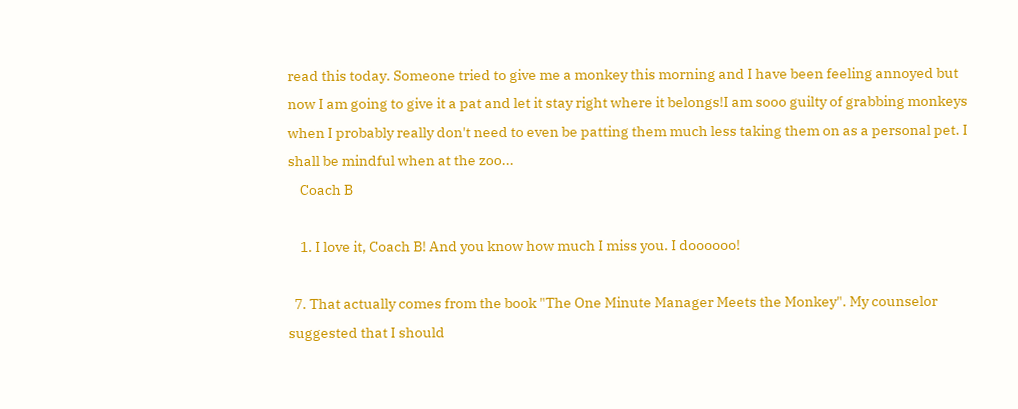read this today. Someone tried to give me a monkey this morning and I have been feeling annoyed but now I am going to give it a pat and let it stay right where it belongs!I am sooo guilty of grabbing monkeys when I probably really don't need to even be patting them much less taking them on as a personal pet. I shall be mindful when at the zoo...
    Coach B

    1. I love it, Coach B! And you know how much I miss you. I doooooo!

  7. That actually comes from the book "The One Minute Manager Meets the Monkey". My counselor suggested that I should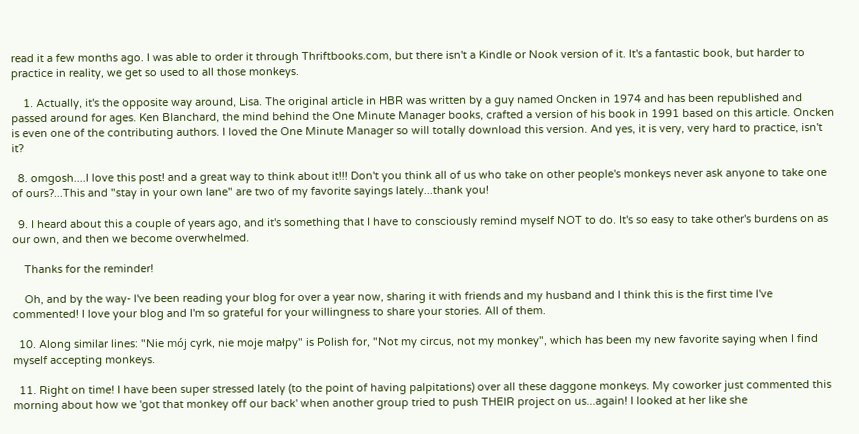read it a few months ago. I was able to order it through Thriftbooks.com, but there isn't a Kindle or Nook version of it. It's a fantastic book, but harder to practice in reality, we get so used to all those monkeys.

    1. Actually, it's the opposite way around, Lisa. The original article in HBR was written by a guy named Oncken in 1974 and has been republished and passed around for ages. Ken Blanchard, the mind behind the One Minute Manager books, crafted a version of his book in 1991 based on this article. Oncken is even one of the contributing authors. I loved the One Minute Manager so will totally download this version. And yes, it is very, very hard to practice, isn't it?

  8. omgosh....I love this post! and a great way to think about it!!! Don't you think all of us who take on other people's monkeys never ask anyone to take one of ours?...This and "stay in your own lane" are two of my favorite sayings lately...thank you!

  9. I heard about this a couple of years ago, and it's something that I have to consciously remind myself NOT to do. It's so easy to take other's burdens on as our own, and then we become overwhelmed.

    Thanks for the reminder!

    Oh, and by the way- I've been reading your blog for over a year now, sharing it with friends and my husband and I think this is the first time I've commented! I love your blog and I'm so grateful for your willingness to share your stories. All of them.

  10. Along similar lines: "Nie mój cyrk, nie moje małpy" is Polish for, "Not my circus, not my monkey", which has been my new favorite saying when I find myself accepting monkeys.

  11. Right on time! I have been super stressed lately (to the point of having palpitations) over all these daggone monkeys. My coworker just commented this morning about how we 'got that monkey off our back' when another group tried to push THEIR project on us...again! I looked at her like she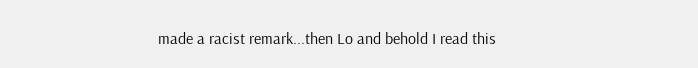made a racist remark...then Lo and behold I read this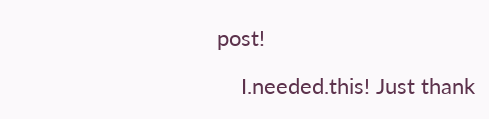post!

    I.needed.this! Just thank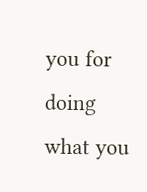you for doing what you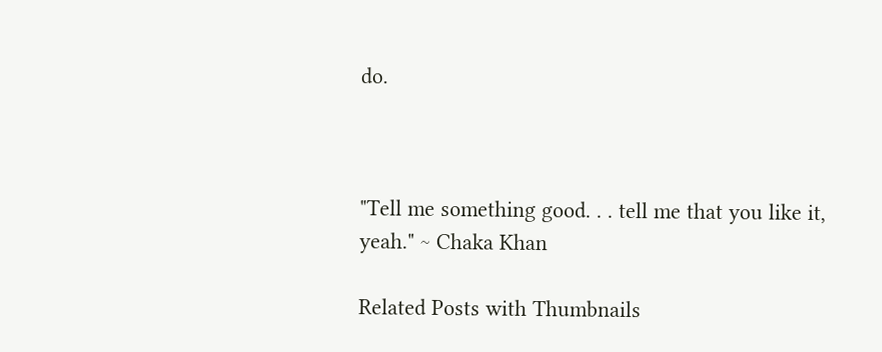do.



"Tell me something good. . . tell me that you like it, yeah." ~ Chaka Khan

Related Posts with Thumbnails